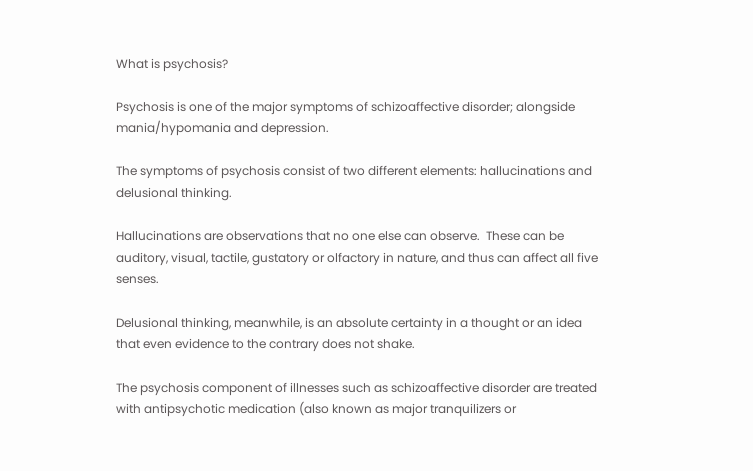What is psychosis?

Psychosis is one of the major symptoms of schizoaffective disorder; alongside mania/hypomania and depression.

The symptoms of psychosis consist of two different elements: hallucinations and delusional thinking.

Hallucinations are observations that no one else can observe.  These can be auditory, visual, tactile, gustatory or olfactory in nature, and thus can affect all five senses.

Delusional thinking, meanwhile, is an absolute certainty in a thought or an idea that even evidence to the contrary does not shake.

The psychosis component of illnesses such as schizoaffective disorder are treated with antipsychotic medication (also known as major tranquilizers or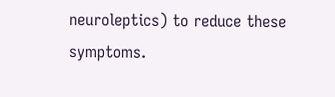neuroleptics) to reduce these symptoms.